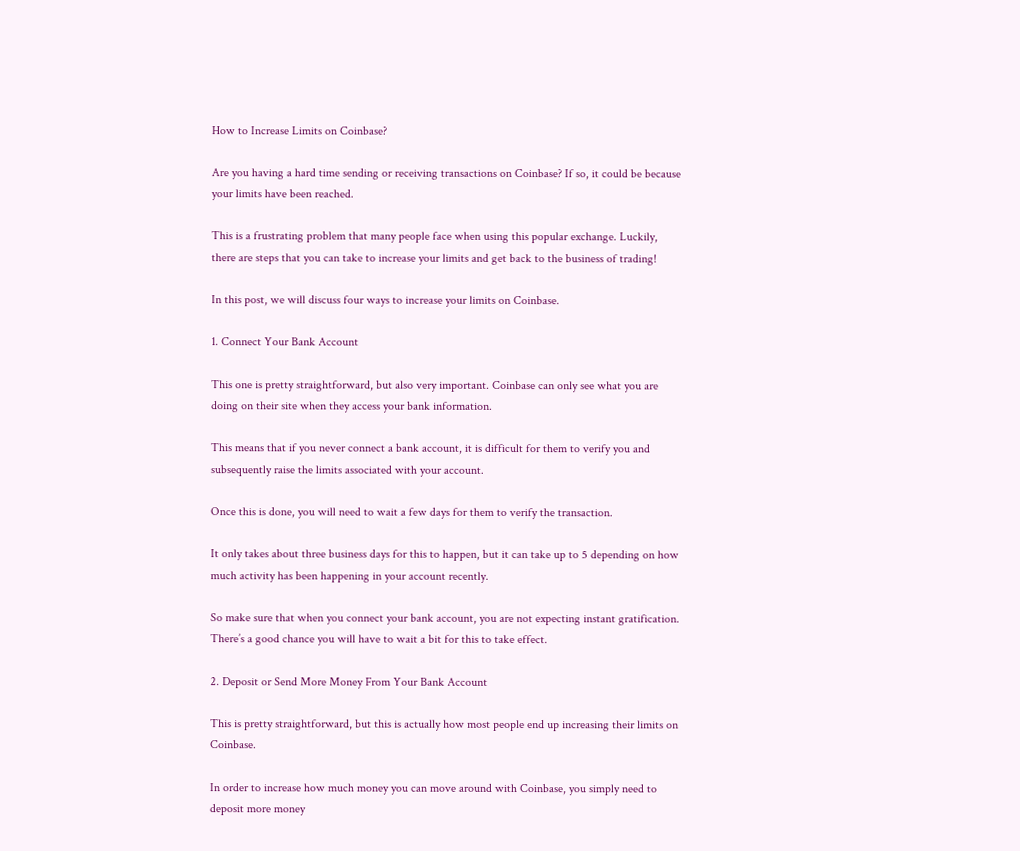How to Increase Limits on Coinbase?

Are you having a hard time sending or receiving transactions on Coinbase? If so, it could be because your limits have been reached.

This is a frustrating problem that many people face when using this popular exchange. Luckily, there are steps that you can take to increase your limits and get back to the business of trading!

In this post, we will discuss four ways to increase your limits on Coinbase.

1. Connect Your Bank Account

This one is pretty straightforward, but also very important. Coinbase can only see what you are doing on their site when they access your bank information.

This means that if you never connect a bank account, it is difficult for them to verify you and subsequently raise the limits associated with your account.

Once this is done, you will need to wait a few days for them to verify the transaction.

It only takes about three business days for this to happen, but it can take up to 5 depending on how much activity has been happening in your account recently.

So make sure that when you connect your bank account, you are not expecting instant gratification. There’s a good chance you will have to wait a bit for this to take effect.

2. Deposit or Send More Money From Your Bank Account

This is pretty straightforward, but this is actually how most people end up increasing their limits on Coinbase.

In order to increase how much money you can move around with Coinbase, you simply need to deposit more money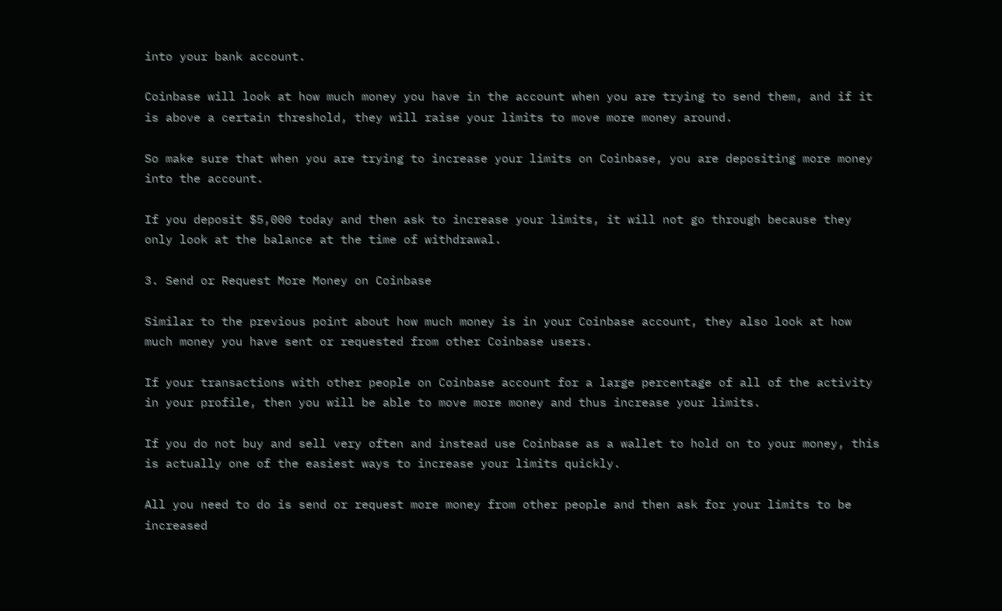into your bank account.

Coinbase will look at how much money you have in the account when you are trying to send them, and if it is above a certain threshold, they will raise your limits to move more money around.

So make sure that when you are trying to increase your limits on Coinbase, you are depositing more money into the account.

If you deposit $5,000 today and then ask to increase your limits, it will not go through because they only look at the balance at the time of withdrawal.

3. Send or Request More Money on Coinbase

Similar to the previous point about how much money is in your Coinbase account, they also look at how much money you have sent or requested from other Coinbase users.

If your transactions with other people on Coinbase account for a large percentage of all of the activity in your profile, then you will be able to move more money and thus increase your limits.

If you do not buy and sell very often and instead use Coinbase as a wallet to hold on to your money, this is actually one of the easiest ways to increase your limits quickly.

All you need to do is send or request more money from other people and then ask for your limits to be increased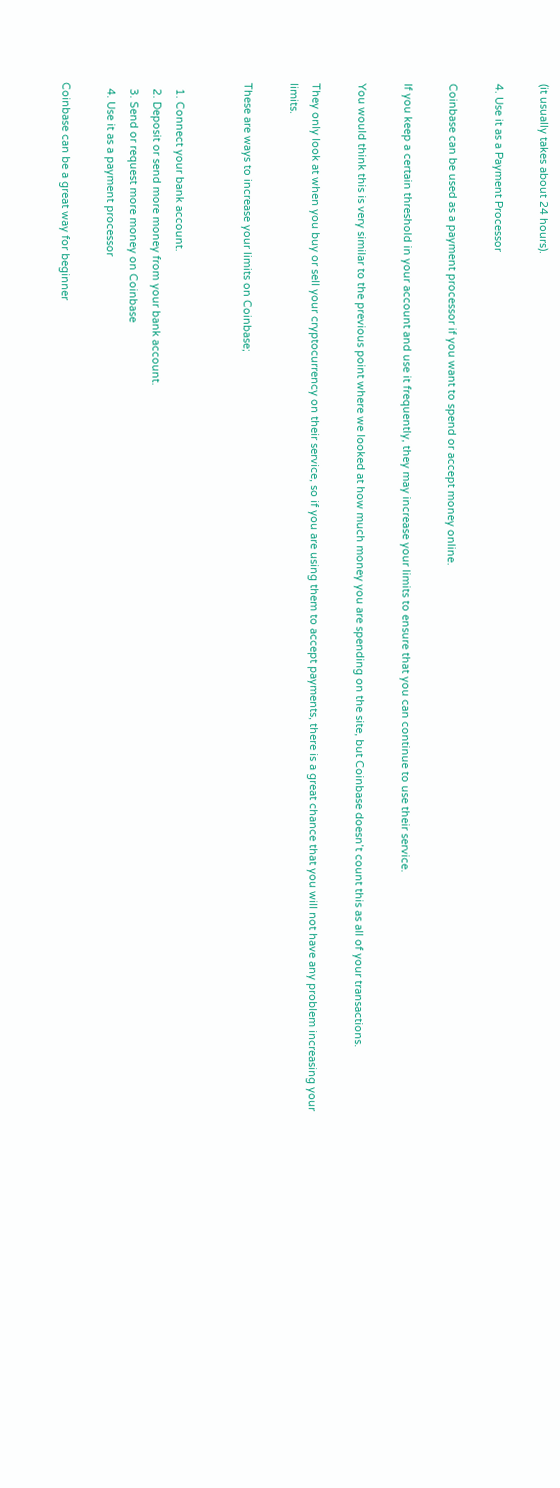(it usually takes about 24 hours).

4. Use it as a Payment Processor

Coinbase can be used as a payment processor if you want to spend or accept money online.

If you keep a certain threshold in your account and use it frequently, they may increase your limits to ensure that you can continue to use their service.

You would think this is very similar to the previous point where we looked at how much money you are spending on the site, but Coinbase doesn’t count this as all of your transactions.

They only look at when you buy or sell your cryptocurrency on their service, so if you are using them to accept payments, there is a great chance that you will not have any problem increasing your limits.

These are ways to increase your limits on Coinbase;


  1. Connect your bank account.
  2. Deposit or send more money from your bank account.
  3. Send or request more money on Coinbase
  4. Use it as a payment processor

Coinbase can be a great way for beginner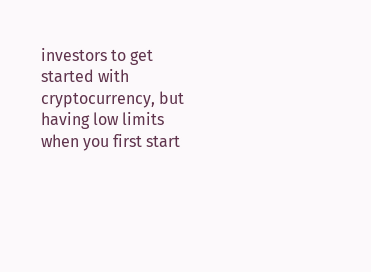investors to get started with cryptocurrency, but having low limits when you first start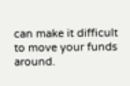can make it difficult to move your funds around.